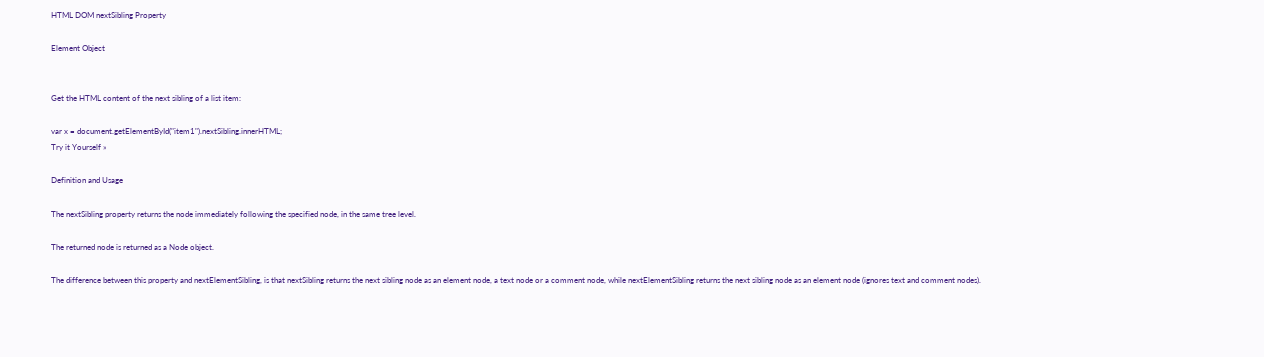HTML DOM nextSibling Property

Element Object


Get the HTML content of the next sibling of a list item:

var x = document.getElementById("item1").nextSibling.innerHTML;
Try it Yourself »

Definition and Usage

The nextSibling property returns the node immediately following the specified node, in the same tree level.

The returned node is returned as a Node object.

The difference between this property and nextElementSibling, is that nextSibling returns the next sibling node as an element node, a text node or a comment node, while nextElementSibling returns the next sibling node as an element node (ignores text and comment nodes).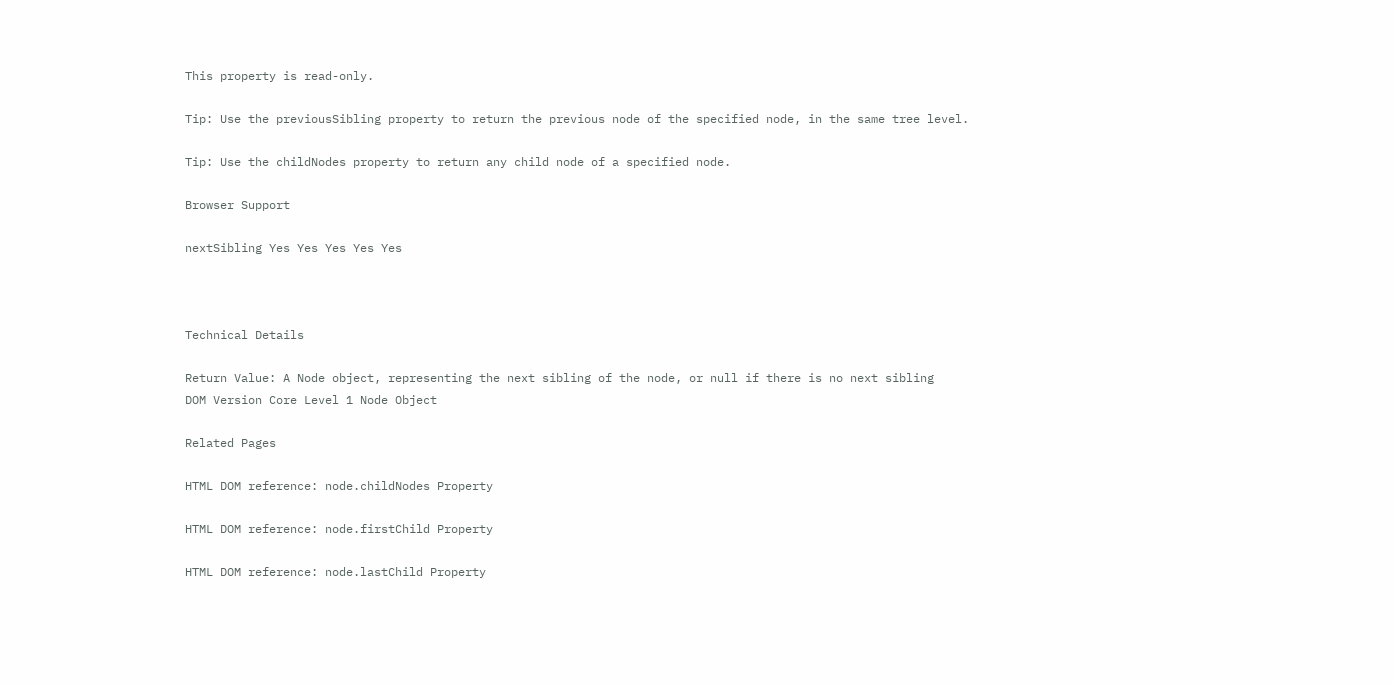This property is read-only.

Tip: Use the previousSibling property to return the previous node of the specified node, in the same tree level.

Tip: Use the childNodes property to return any child node of a specified node.

Browser Support

nextSibling Yes Yes Yes Yes Yes



Technical Details

Return Value: A Node object, representing the next sibling of the node, or null if there is no next sibling
DOM Version Core Level 1 Node Object

Related Pages

HTML DOM reference: node.childNodes Property

HTML DOM reference: node.firstChild Property

HTML DOM reference: node.lastChild Property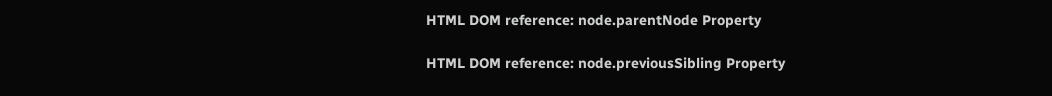HTML DOM reference: node.parentNode Property

HTML DOM reference: node.previousSibling Property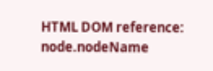HTML DOM reference: node.nodeName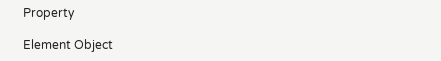Property

Element Object